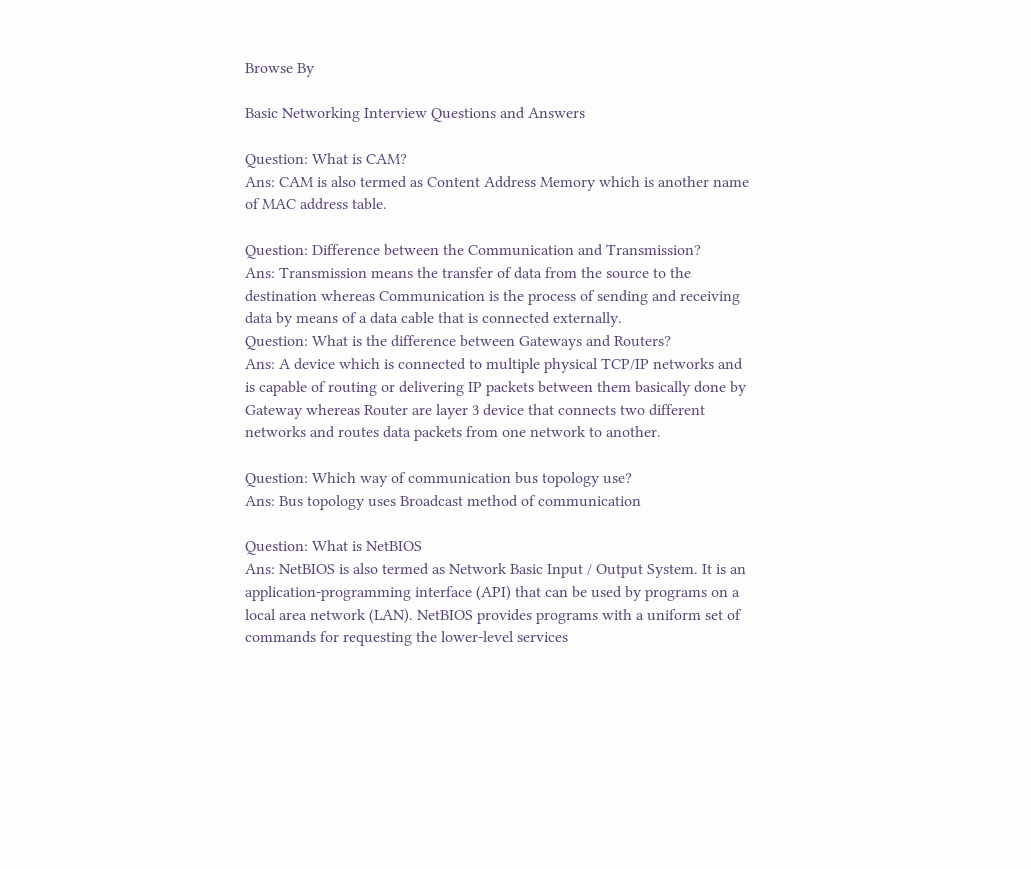Browse By

Basic Networking Interview Questions and Answers

Question: What is CAM?
Ans: CAM is also termed as Content Address Memory which is another name of MAC address table.

Question: Difference between the Communication and Transmission?
Ans: Transmission means the transfer of data from the source to the destination whereas Communication is the process of sending and receiving data by means of a data cable that is connected externally.
Question: What is the difference between Gateways and Routers?
Ans: A device which is connected to multiple physical TCP/IP networks and is capable of routing or delivering IP packets between them basically done by Gateway whereas Router are layer 3 device that connects two different networks and routes data packets from one network to another.

Question: Which way of communication bus topology use?
Ans: Bus topology uses Broadcast method of communication

Question: What is NetBIOS
Ans: NetBIOS is also termed as Network Basic Input / Output System. It is an application-programming interface (API) that can be used by programs on a local area network (LAN). NetBIOS provides programs with a uniform set of commands for requesting the lower-level services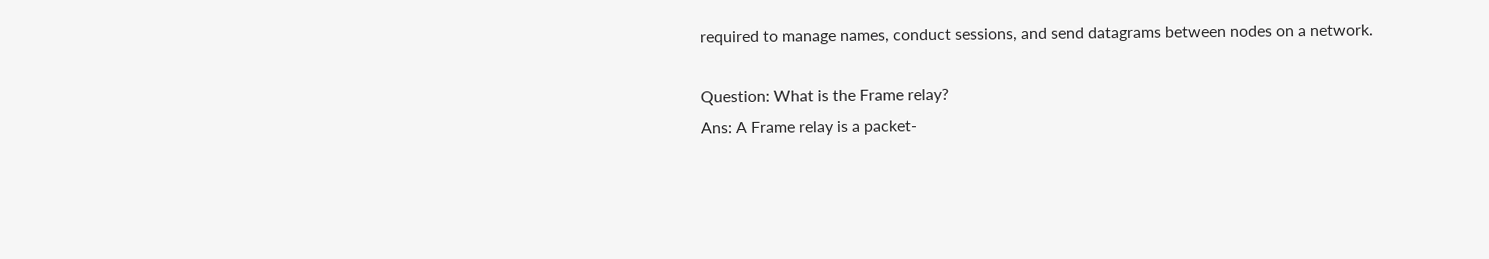required to manage names, conduct sessions, and send datagrams between nodes on a network.

Question: What is the Frame relay?
Ans: A Frame relay is a packet-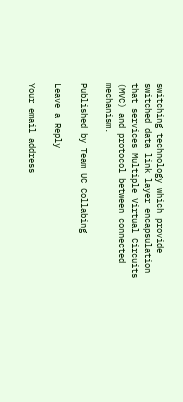switching technology which provide switched data link layer encapsulation that services Multiple Virtual Circuits (MVC) and protocol between connected mechanism.

Published by Team UC Collabing

Leave a Reply

Your email address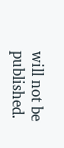will not be published.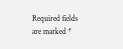Required fields are marked *